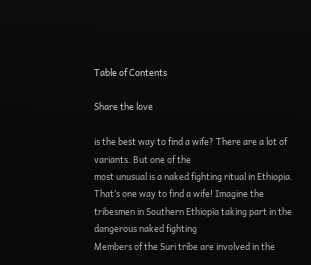Table of Contents

Share the love

is the best way to find a wife? There are a lot of variants. But one of the
most unusual is a naked fighting ritual in Ethiopia.
That’s one way to find a wife! Imagine the
tribesmen in Southern Ethiopia taking part in the dangerous naked fighting
Members of the Suri tribe are involved in the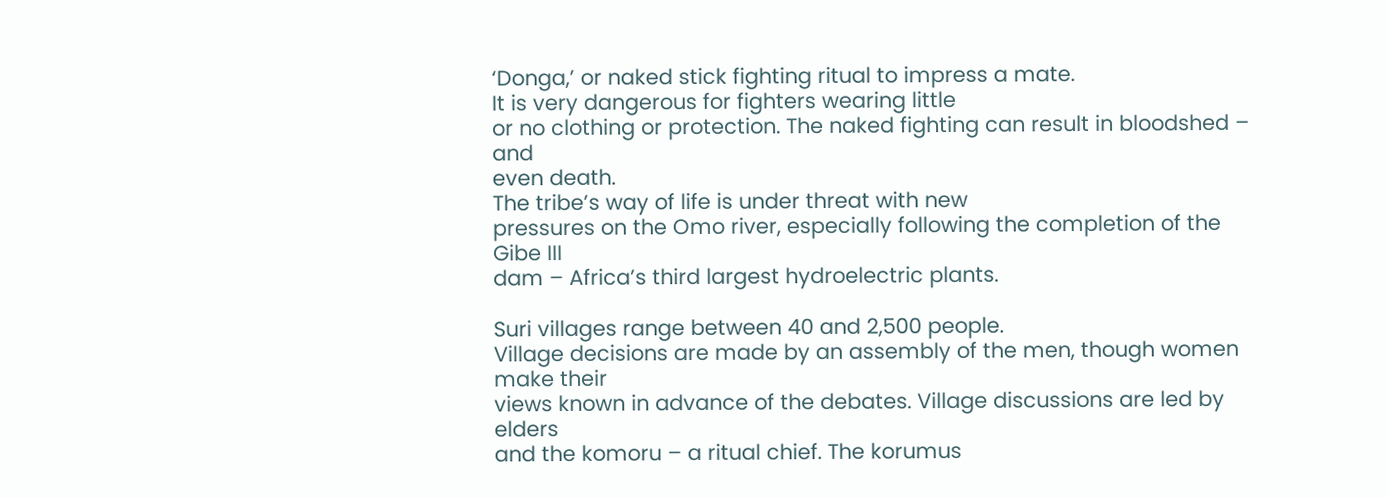‘Donga,’ or naked stick fighting ritual to impress a mate.
It is very dangerous for fighters wearing little
or no clothing or protection. The naked fighting can result in bloodshed – and
even death.
The tribe’s way of life is under threat with new
pressures on the Omo river, especially following the completion of the Gibe III
dam – Africa’s third largest hydroelectric plants.

Suri villages range between 40 and 2,500 people.
Village decisions are made by an assembly of the men, though women make their
views known in advance of the debates. Village discussions are led by elders
and the komoru – a ritual chief. The korumus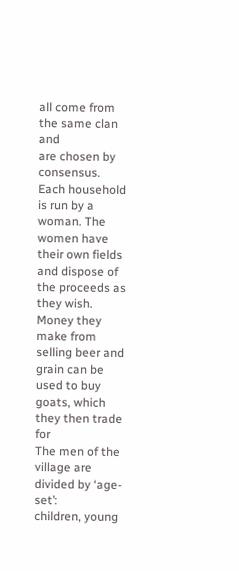all come from the same clan and
are chosen by consensus.
Each household is run by a woman. The women have
their own fields and dispose of the proceeds as they wish. Money they make from
selling beer and grain can be used to buy goats, which they then trade for
The men of the village are divided by ‘age-set’:
children, young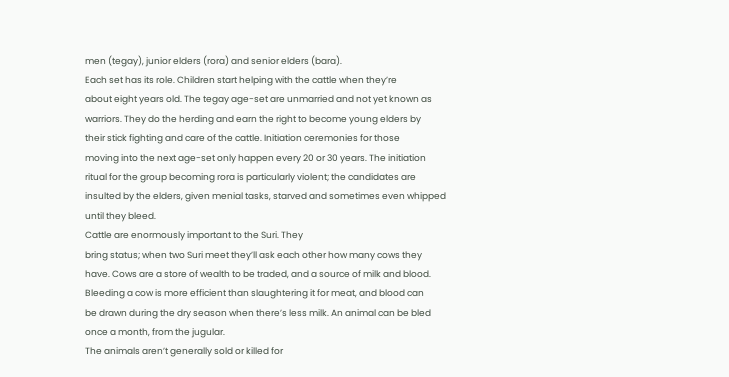men (tegay), junior elders (rora) and senior elders (bara).
Each set has its role. Children start helping with the cattle when they’re
about eight years old. The tegay age-set are unmarried and not yet known as
warriors. They do the herding and earn the right to become young elders by
their stick fighting and care of the cattle. Initiation ceremonies for those
moving into the next age-set only happen every 20 or 30 years. The initiation
ritual for the group becoming rora is particularly violent; the candidates are
insulted by the elders, given menial tasks, starved and sometimes even whipped
until they bleed.
Cattle are enormously important to the Suri. They
bring status; when two Suri meet they’ll ask each other how many cows they
have. Cows are a store of wealth to be traded, and a source of milk and blood.
Bleeding a cow is more efficient than slaughtering it for meat, and blood can
be drawn during the dry season when there’s less milk. An animal can be bled
once a month, from the jugular.
The animals aren’t generally sold or killed for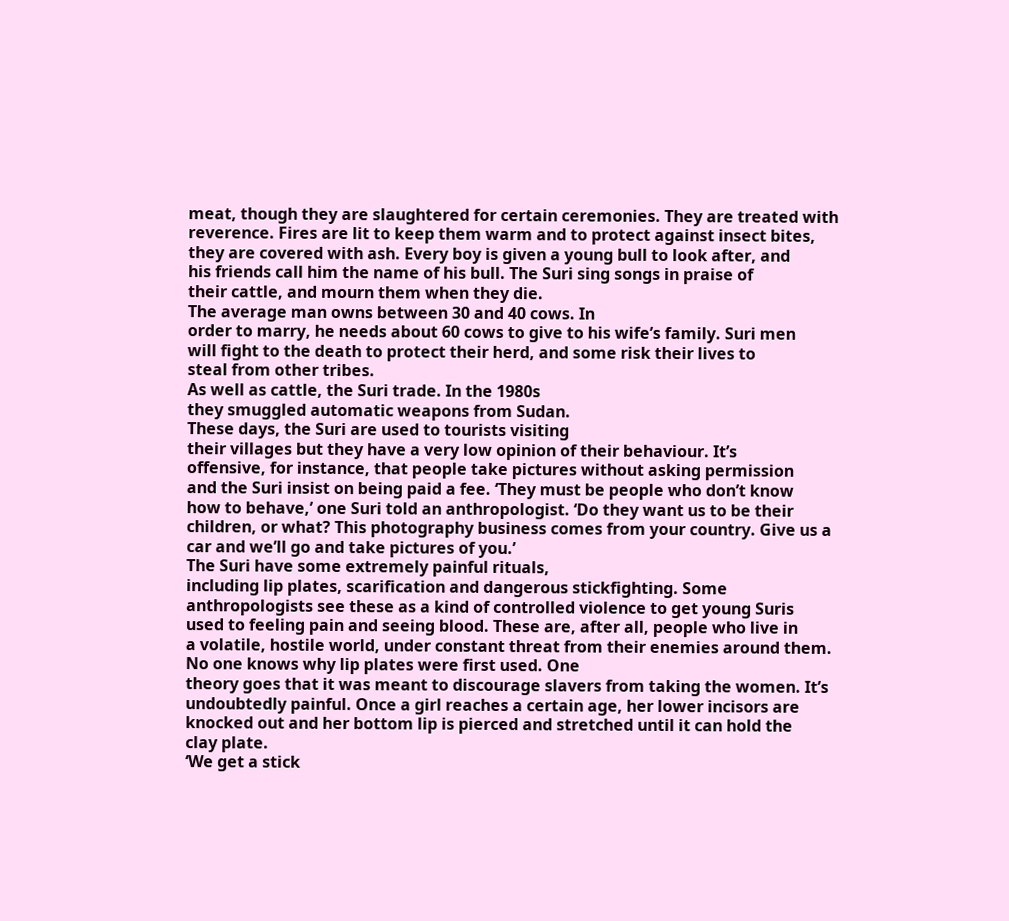meat, though they are slaughtered for certain ceremonies. They are treated with
reverence. Fires are lit to keep them warm and to protect against insect bites,
they are covered with ash. Every boy is given a young bull to look after, and
his friends call him the name of his bull. The Suri sing songs in praise of
their cattle, and mourn them when they die.
The average man owns between 30 and 40 cows. In
order to marry, he needs about 60 cows to give to his wife’s family. Suri men
will fight to the death to protect their herd, and some risk their lives to
steal from other tribes.
As well as cattle, the Suri trade. In the 1980s
they smuggled automatic weapons from Sudan.
These days, the Suri are used to tourists visiting
their villages but they have a very low opinion of their behaviour. It’s
offensive, for instance, that people take pictures without asking permission
and the Suri insist on being paid a fee. ‘They must be people who don’t know
how to behave,’ one Suri told an anthropologist. ‘Do they want us to be their
children, or what? This photography business comes from your country. Give us a
car and we’ll go and take pictures of you.’
The Suri have some extremely painful rituals,
including lip plates, scarification and dangerous stickfighting. Some
anthropologists see these as a kind of controlled violence to get young Suris
used to feeling pain and seeing blood. These are, after all, people who live in
a volatile, hostile world, under constant threat from their enemies around them.
No one knows why lip plates were first used. One
theory goes that it was meant to discourage slavers from taking the women. It’s
undoubtedly painful. Once a girl reaches a certain age, her lower incisors are
knocked out and her bottom lip is pierced and stretched until it can hold the
clay plate.
‘We get a stick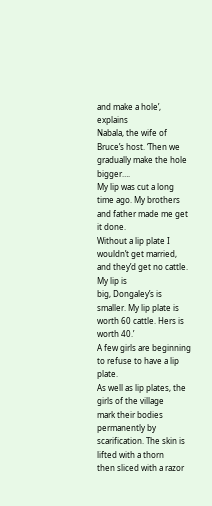and make a hole’, explains
Nabala, the wife of Bruce’s host. ‘Then we gradually make the hole bigger….
My lip was cut a long time ago. My brothers and father made me get it done.
Without a lip plate I wouldn’t get married, and they’d get no cattle. My lip is
big, Dongaley’s is smaller. My lip plate is worth 60 cattle. Hers is worth 40.’
A few girls are beginning to refuse to have a lip plate.
As well as lip plates, the girls of the village
mark their bodies permanently by scarification. The skin is lifted with a thorn
then sliced with a razor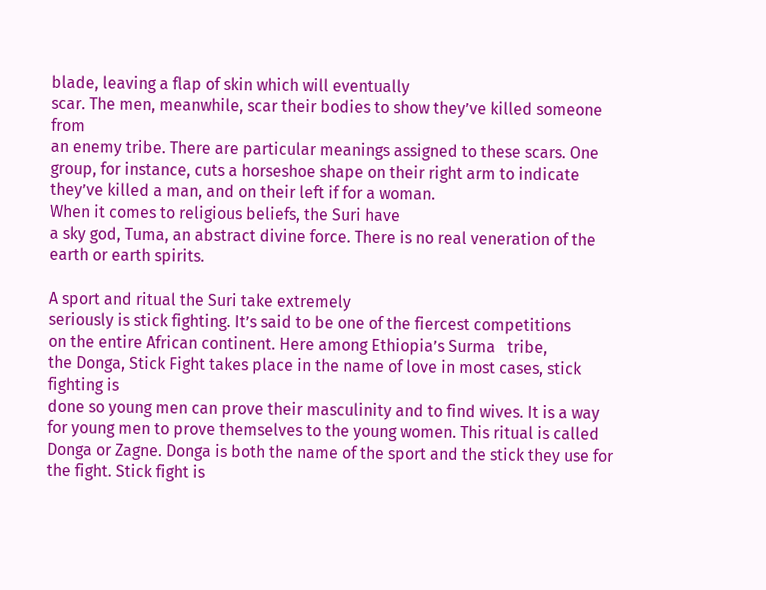blade, leaving a flap of skin which will eventually
scar. The men, meanwhile, scar their bodies to show they’ve killed someone from
an enemy tribe. There are particular meanings assigned to these scars. One
group, for instance, cuts a horseshoe shape on their right arm to indicate
they’ve killed a man, and on their left if for a woman.
When it comes to religious beliefs, the Suri have
a sky god, Tuma, an abstract divine force. There is no real veneration of the
earth or earth spirits.

A sport and ritual the Suri take extremely
seriously is stick fighting. It’s said to be one of the fiercest competitions
on the entire African continent. Here among Ethiopia’s Surma   tribe,
the Donga, Stick Fight takes place in the name of love in most cases, stick fighting is
done so young men can prove their masculinity and to find wives. It is a way
for young men to prove themselves to the young women. This ritual is called
Donga or Zagne. Donga is both the name of the sport and the stick they use for
the fight. Stick fight is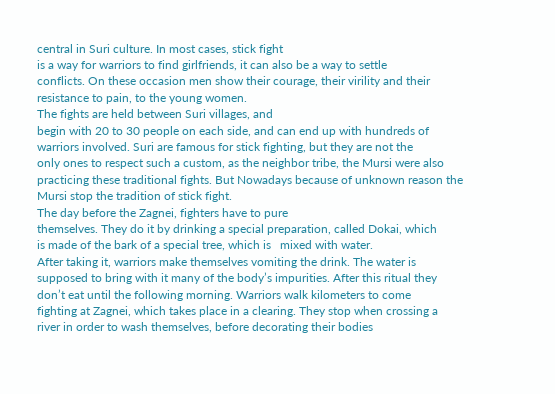central in Suri culture. In most cases, stick fight
is a way for warriors to find girlfriends, it can also be a way to settle
conflicts. On these occasion men show their courage, their virility and their
resistance to pain, to the young women.
The fights are held between Suri villages, and
begin with 20 to 30 people on each side, and can end up with hundreds of
warriors involved. Suri are famous for stick fighting, but they are not the
only ones to respect such a custom, as the neighbor tribe, the Mursi were also
practicing these traditional fights. But Nowadays because of unknown reason the
Mursi stop the tradition of stick fight.
The day before the Zagnei, fighters have to pure
themselves. They do it by drinking a special preparation, called Dokai, which
is made of the bark of a special tree, which is   mixed with water.
After taking it, warriors make themselves vomiting the drink. The water is
supposed to bring with it many of the body’s impurities. After this ritual they
don’t eat until the following morning. Warriors walk kilometers to come
fighting at Zagnei, which takes place in a clearing. They stop when crossing a
river in order to wash themselves, before decorating their bodies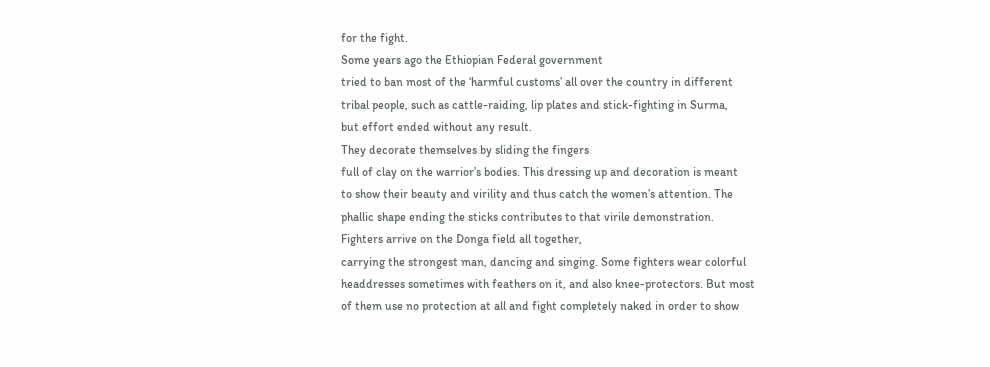for the fight.
Some years ago the Ethiopian Federal government
tried to ban most of the ‘harmful customs’ all over the country in different
tribal people, such as cattle-raiding, lip plates and stick-fighting in Surma,
but effort ended without any result.
They decorate themselves by sliding the fingers
full of clay on the warrior’s bodies. This dressing up and decoration is meant
to show their beauty and virility and thus catch the women’s attention. The
phallic shape ending the sticks contributes to that virile demonstration.
Fighters arrive on the Donga field all together,
carrying the strongest man, dancing and singing. Some fighters wear colorful
headdresses sometimes with feathers on it, and also knee-protectors. But most
of them use no protection at all and fight completely naked in order to show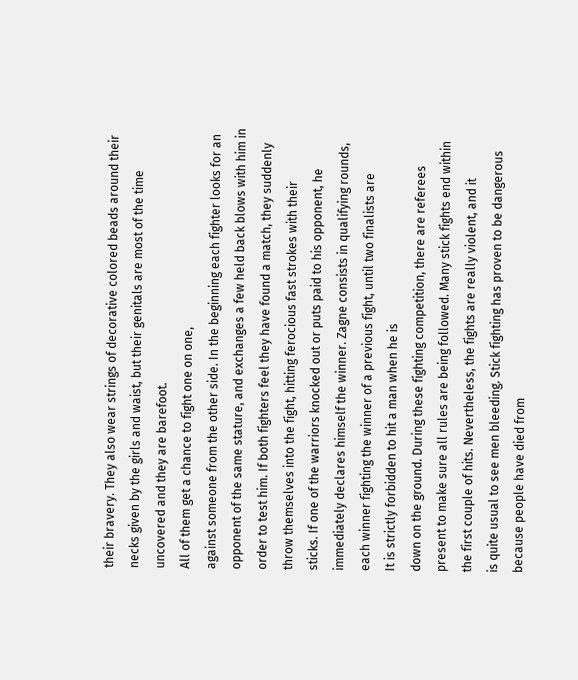their bravery. They also wear strings of decorative colored beads around their
necks given by the girls and waist, but their genitals are most of the time
uncovered and they are barefoot.
All of them get a chance to fight one on one,
against someone from the other side. In the beginning each fighter looks for an
opponent of the same stature, and exchanges a few held back blows with him in
order to test him. If both fighters feel they have found a match, they suddenly
throw themselves into the fight, hitting ferocious fast strokes with their
sticks. If one of the warriors knocked out or puts paid to his opponent, he
immediately declares himself the winner. Zagne consists in qualifying rounds,
each winner fighting the winner of a previous fight, until two finalists are
It is strictly forbidden to hit a man when he is
down on the ground. During these fighting competition, there are referees
present to make sure all rules are being followed. Many stick fights end within
the first couple of hits. Nevertheless, the fights are really violent, and it
is quite usual to see men bleeding. Stick fighting has proven to be dangerous
because people have died from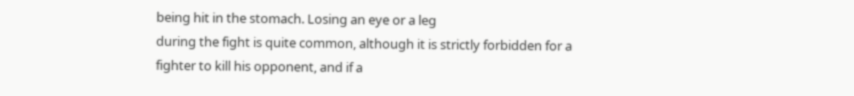being hit in the stomach. Losing an eye or a leg
during the fight is quite common, although it is strictly forbidden for a
fighter to kill his opponent, and if a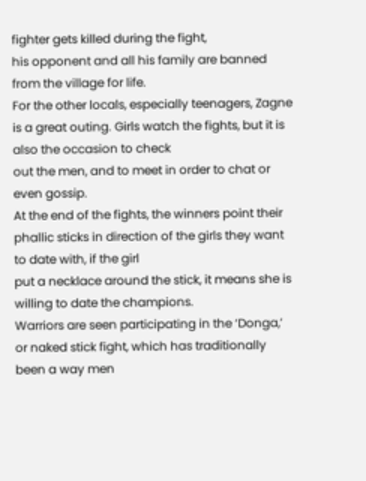fighter gets killed during the fight,
his opponent and all his family are banned from the village for life.
For the other locals, especially teenagers, Zagne
is a great outing. Girls watch the fights, but it is also the occasion to check
out the men, and to meet in order to chat or even gossip.
At the end of the fights, the winners point their
phallic sticks in direction of the girls they want to date with, if the girl
put a necklace around the stick, it means she is willing to date the champions.
Warriors are seen participating in the ‘Donga,’
or naked stick fight, which has traditionally been a way men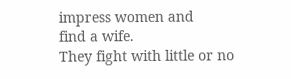impress women and
find a wife.
They fight with little or no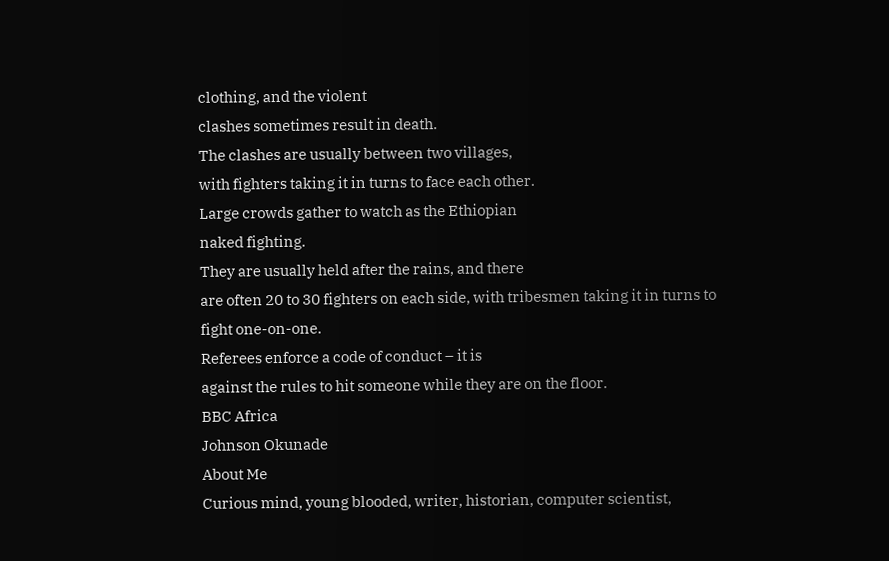clothing, and the violent
clashes sometimes result in death.
The clashes are usually between two villages,
with fighters taking it in turns to face each other.
Large crowds gather to watch as the Ethiopian
naked fighting.
They are usually held after the rains, and there
are often 20 to 30 fighters on each side, with tribesmen taking it in turns to
fight one-on-one.
Referees enforce a code of conduct – it is
against the rules to hit someone while they are on the floor.
BBC Africa
Johnson Okunade
About Me
Curious mind, young blooded, writer, historian, computer scientist,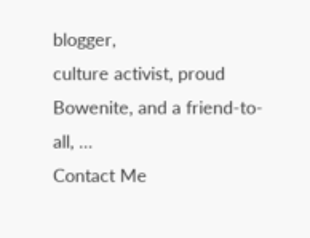blogger,
culture activist, proud Bowenite, and a friend-to-all, …
Contact Me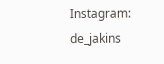Instagram:                de_jakins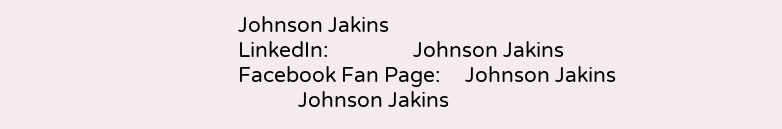Johnson Jakins
LinkedIn:                 Johnson Jakins
Facebook Fan Page:     Johnson Jakins
            Johnson Jakins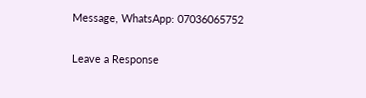Message, WhatsApp: 07036065752

Leave a Response